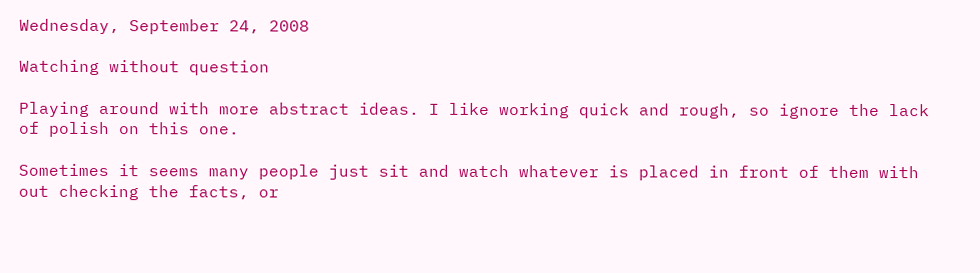Wednesday, September 24, 2008

Watching without question

Playing around with more abstract ideas. I like working quick and rough, so ignore the lack of polish on this one.

Sometimes it seems many people just sit and watch whatever is placed in front of them with out checking the facts, or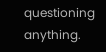questioning anything.